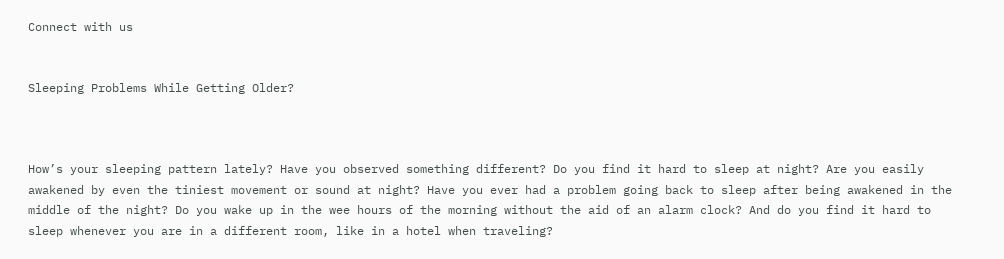Connect with us


Sleeping Problems While Getting Older?



How’s your sleeping pattern lately? Have you observed something different? Do you find it hard to sleep at night? Are you easily awakened by even the tiniest movement or sound at night? Have you ever had a problem going back to sleep after being awakened in the middle of the night? Do you wake up in the wee hours of the morning without the aid of an alarm clock? And do you find it hard to sleep whenever you are in a different room, like in a hotel when traveling?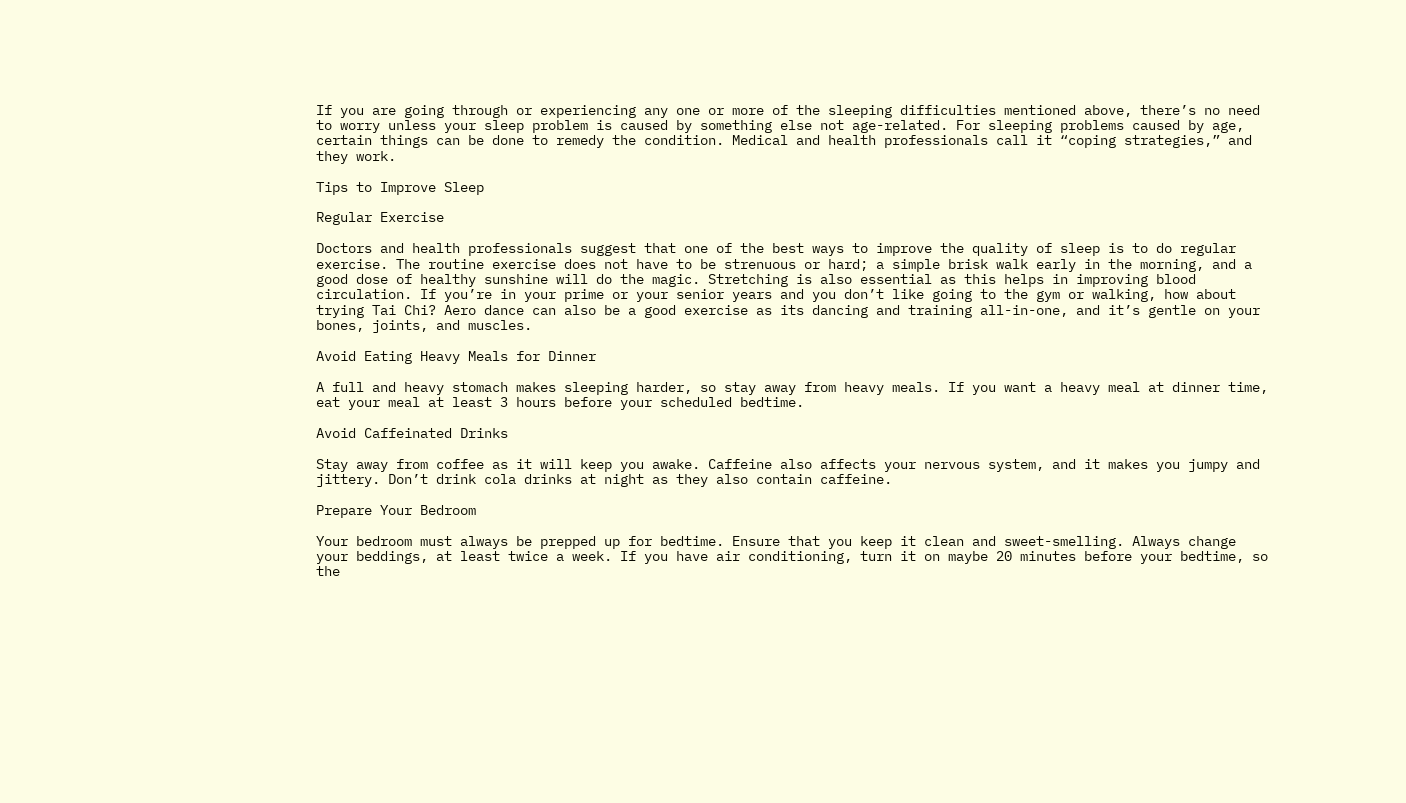If you are going through or experiencing any one or more of the sleeping difficulties mentioned above, there’s no need to worry unless your sleep problem is caused by something else not age-related. For sleeping problems caused by age, certain things can be done to remedy the condition. Medical and health professionals call it “coping strategies,” and they work.

Tips to Improve Sleep

Regular Exercise

Doctors and health professionals suggest that one of the best ways to improve the quality of sleep is to do regular exercise. The routine exercise does not have to be strenuous or hard; a simple brisk walk early in the morning, and a good dose of healthy sunshine will do the magic. Stretching is also essential as this helps in improving blood circulation. If you’re in your prime or your senior years and you don’t like going to the gym or walking, how about trying Tai Chi? Aero dance can also be a good exercise as its dancing and training all-in-one, and it’s gentle on your bones, joints, and muscles.

Avoid Eating Heavy Meals for Dinner

A full and heavy stomach makes sleeping harder, so stay away from heavy meals. If you want a heavy meal at dinner time, eat your meal at least 3 hours before your scheduled bedtime.

Avoid Caffeinated Drinks

Stay away from coffee as it will keep you awake. Caffeine also affects your nervous system, and it makes you jumpy and jittery. Don’t drink cola drinks at night as they also contain caffeine.

Prepare Your Bedroom

Your bedroom must always be prepped up for bedtime. Ensure that you keep it clean and sweet-smelling. Always change your beddings, at least twice a week. If you have air conditioning, turn it on maybe 20 minutes before your bedtime, so the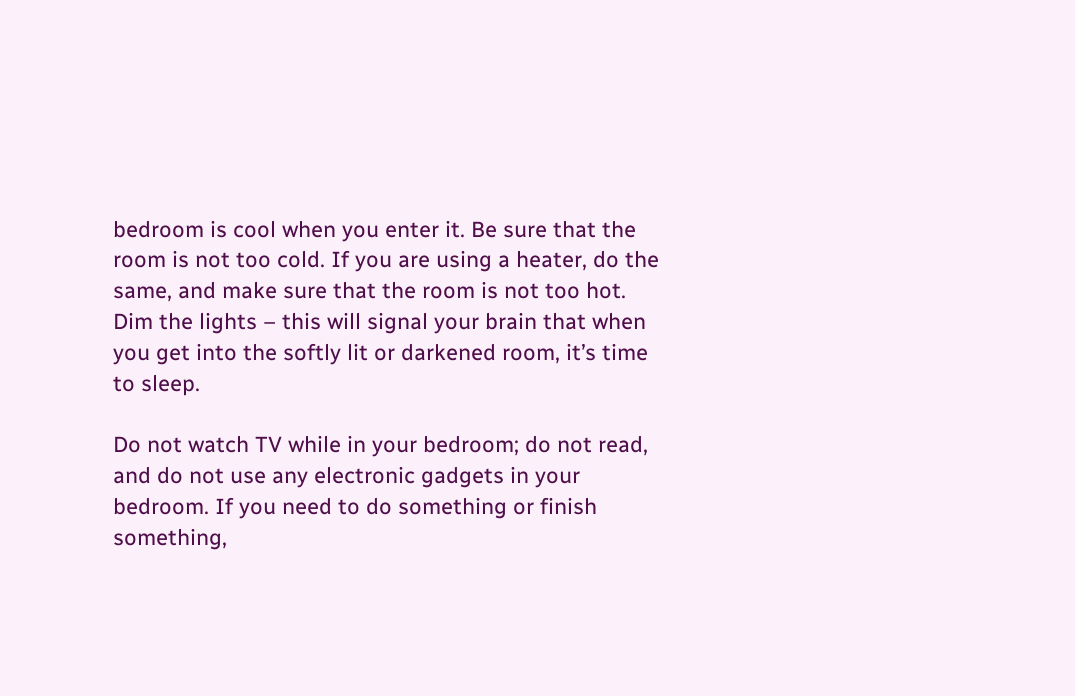bedroom is cool when you enter it. Be sure that the room is not too cold. If you are using a heater, do the same, and make sure that the room is not too hot. Dim the lights – this will signal your brain that when you get into the softly lit or darkened room, it’s time to sleep.

Do not watch TV while in your bedroom; do not read, and do not use any electronic gadgets in your bedroom. If you need to do something or finish something,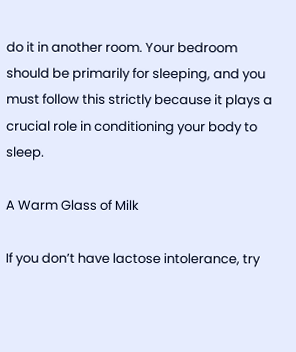do it in another room. Your bedroom should be primarily for sleeping, and you must follow this strictly because it plays a crucial role in conditioning your body to sleep.

A Warm Glass of Milk

If you don’t have lactose intolerance, try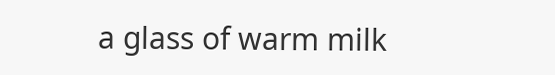a glass of warm milk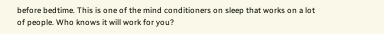before bedtime. This is one of the mind conditioners on sleep that works on a lot of people. Who knows it will work for you?